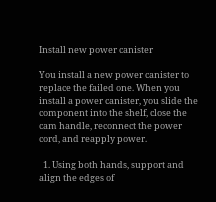Install new power canister

You install a new power canister to replace the failed one. When you install a power canister, you slide the component into the shelf, close the cam handle, reconnect the power cord, and reapply power.

  1. Using both hands, support and align the edges of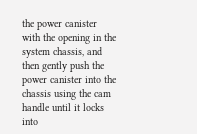the power canister with the opening in the system chassis, and then gently push the power canister into the chassis using the cam handle until it locks into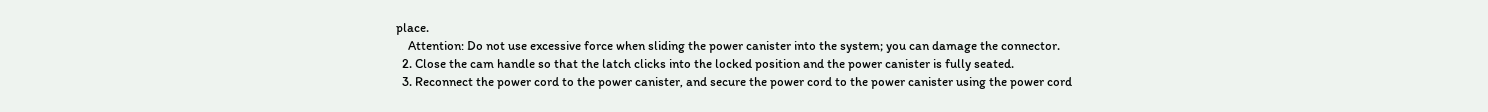place.
    Attention: Do not use excessive force when sliding the power canister into the system; you can damage the connector.
  2. Close the cam handle so that the latch clicks into the locked position and the power canister is fully seated.
  3. Reconnect the power cord to the power canister, and secure the power cord to the power canister using the power cord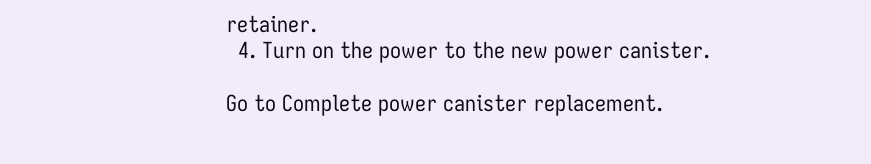retainer.
  4. Turn on the power to the new power canister.

Go to Complete power canister replacement.